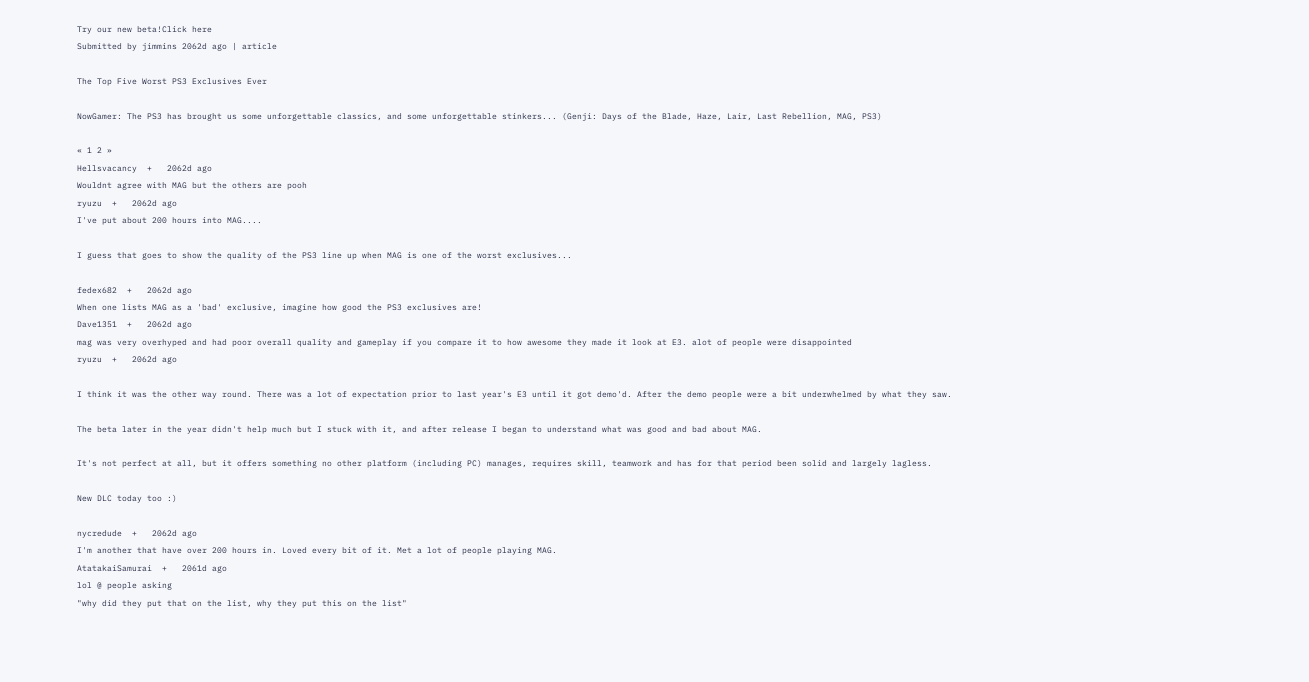Try our new beta!Click here
Submitted by jimmins 2062d ago | article

The Top Five Worst PS3 Exclusives Ever

NowGamer: The PS3 has brought us some unforgettable classics, and some unforgettable stinkers... (Genji: Days of the Blade, Haze, Lair, Last Rebellion, MAG, PS3)

« 1 2 »
Hellsvacancy  +   2062d ago
Wouldnt agree with MAG but the others are pooh
ryuzu  +   2062d ago
I've put about 200 hours into MAG....

I guess that goes to show the quality of the PS3 line up when MAG is one of the worst exclusives...

fedex682  +   2062d ago
When one lists MAG as a 'bad' exclusive, imagine how good the PS3 exclusives are!
Dave1351  +   2062d ago
mag was very overhyped and had poor overall quality and gameplay if you compare it to how awesome they made it look at E3. alot of people were disappointed
ryuzu  +   2062d ago

I think it was the other way round. There was a lot of expectation prior to last year's E3 until it got demo'd. After the demo people were a bit underwhelmed by what they saw.

The beta later in the year didn't help much but I stuck with it, and after release I began to understand what was good and bad about MAG.

It's not perfect at all, but it offers something no other platform (including PC) manages, requires skill, teamwork and has for that period been solid and largely lagless.

New DLC today too :)

nycredude  +   2062d ago
I'm another that have over 200 hours in. Loved every bit of it. Met a lot of people playing MAG.
AtatakaiSamurai  +   2061d ago
lol @ people asking
"why did they put that on the list, why they put this on the list"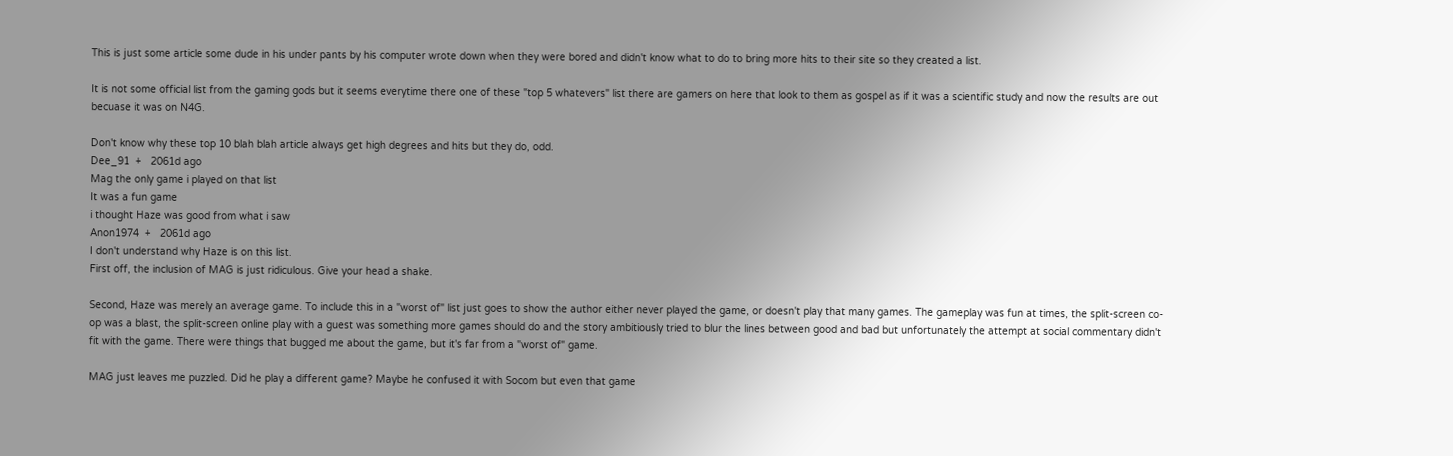This is just some article some dude in his under pants by his computer wrote down when they were bored and didn't know what to do to bring more hits to their site so they created a list.

It is not some official list from the gaming gods but it seems everytime there one of these "top 5 whatevers" list there are gamers on here that look to them as gospel as if it was a scientific study and now the results are out becuase it was on N4G.

Don't know why these top 10 blah blah article always get high degrees and hits but they do, odd.
Dee_91  +   2061d ago
Mag the only game i played on that list
It was a fun game
i thought Haze was good from what i saw
Anon1974  +   2061d ago
I don't understand why Haze is on this list.
First off, the inclusion of MAG is just ridiculous. Give your head a shake.

Second, Haze was merely an average game. To include this in a "worst of" list just goes to show the author either never played the game, or doesn't play that many games. The gameplay was fun at times, the split-screen co-op was a blast, the split-screen online play with a guest was something more games should do and the story ambitiously tried to blur the lines between good and bad but unfortunately the attempt at social commentary didn't fit with the game. There were things that bugged me about the game, but it's far from a "worst of" game.

MAG just leaves me puzzled. Did he play a different game? Maybe he confused it with Socom but even that game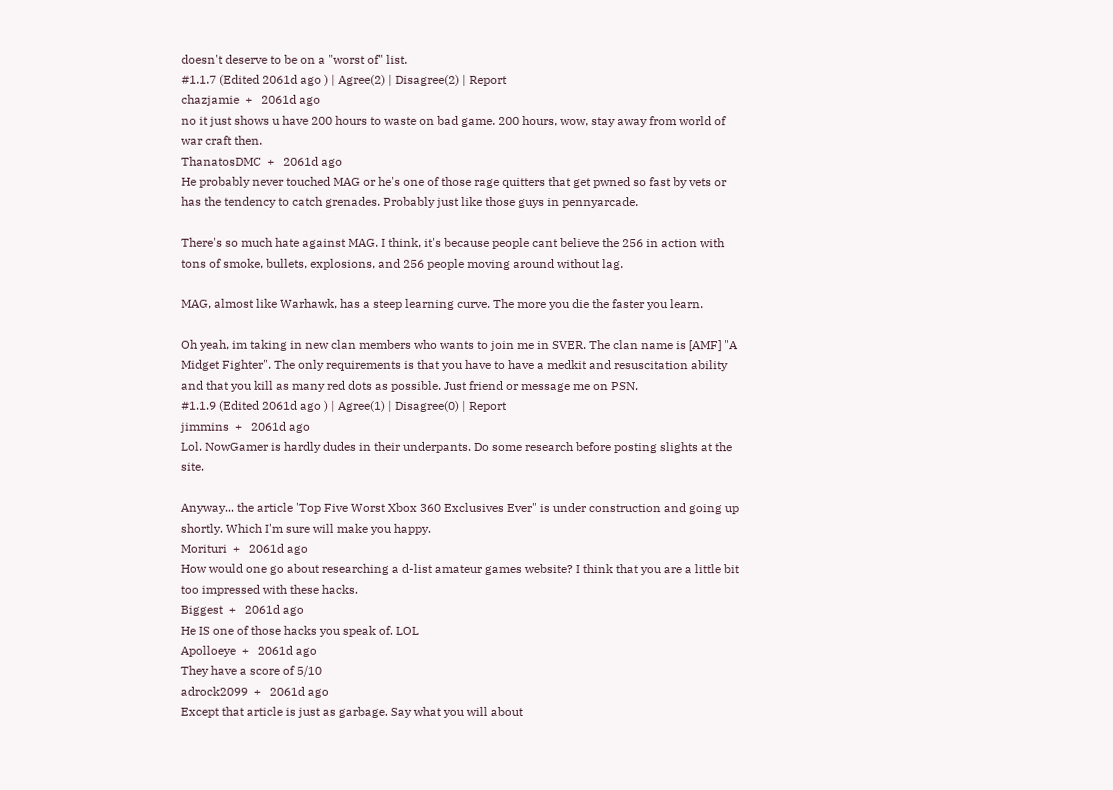doesn't deserve to be on a "worst of" list.
#1.1.7 (Edited 2061d ago ) | Agree(2) | Disagree(2) | Report
chazjamie  +   2061d ago
no it just shows u have 200 hours to waste on bad game. 200 hours, wow, stay away from world of war craft then.
ThanatosDMC  +   2061d ago
He probably never touched MAG or he's one of those rage quitters that get pwned so fast by vets or has the tendency to catch grenades. Probably just like those guys in pennyarcade.

There's so much hate against MAG. I think, it's because people cant believe the 256 in action with tons of smoke, bullets, explosions, and 256 people moving around without lag.

MAG, almost like Warhawk, has a steep learning curve. The more you die the faster you learn.

Oh yeah, im taking in new clan members who wants to join me in SVER. The clan name is [AMF] "A Midget Fighter". The only requirements is that you have to have a medkit and resuscitation ability and that you kill as many red dots as possible. Just friend or message me on PSN.
#1.1.9 (Edited 2061d ago ) | Agree(1) | Disagree(0) | Report
jimmins  +   2061d ago
Lol. NowGamer is hardly dudes in their underpants. Do some research before posting slights at the site.

Anyway... the article 'Top Five Worst Xbox 360 Exclusives Ever" is under construction and going up shortly. Which I'm sure will make you happy.
Morituri  +   2061d ago
How would one go about researching a d-list amateur games website? I think that you are a little bit too impressed with these hacks.
Biggest  +   2061d ago
He IS one of those hacks you speak of. LOL
Apolloeye  +   2061d ago
They have a score of 5/10
adrock2099  +   2061d ago
Except that article is just as garbage. Say what you will about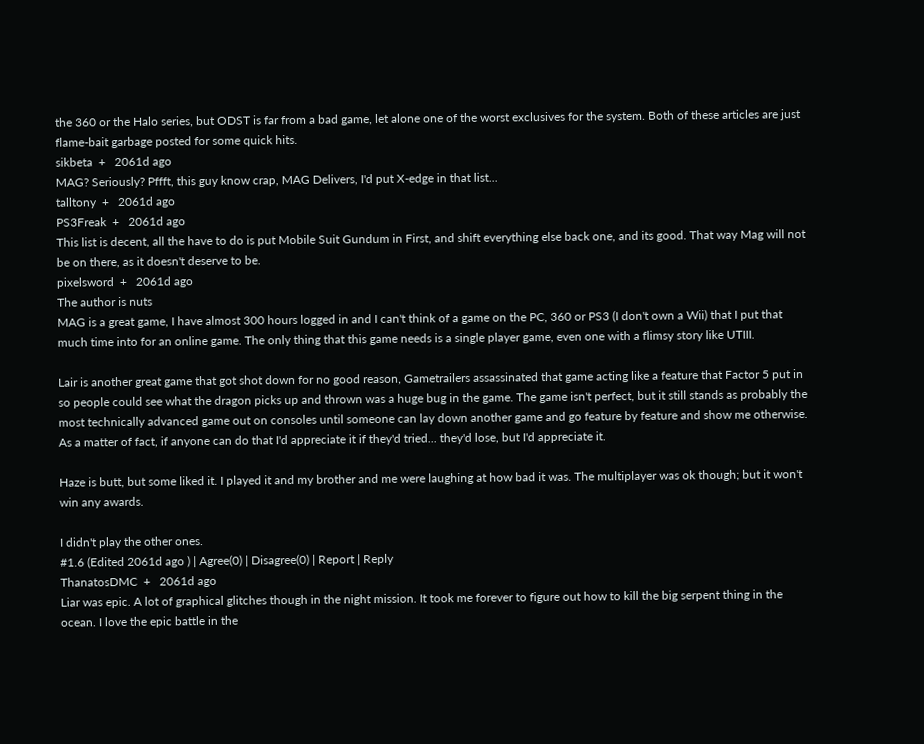the 360 or the Halo series, but ODST is far from a bad game, let alone one of the worst exclusives for the system. Both of these articles are just flame-bait garbage posted for some quick hits.
sikbeta  +   2061d ago
MAG? Seriously? Pffft, this guy know crap, MAG Delivers, I'd put X-edge in that list...
talltony  +   2061d ago
PS3Freak  +   2061d ago
This list is decent, all the have to do is put Mobile Suit Gundum in First, and shift everything else back one, and its good. That way Mag will not be on there, as it doesn't deserve to be.
pixelsword  +   2061d ago
The author is nuts
MAG is a great game, I have almost 300 hours logged in and I can't think of a game on the PC, 360 or PS3 (I don't own a Wii) that I put that much time into for an online game. The only thing that this game needs is a single player game, even one with a flimsy story like UTIII.

Lair is another great game that got shot down for no good reason, Gametrailers assassinated that game acting like a feature that Factor 5 put in so people could see what the dragon picks up and thrown was a huge bug in the game. The game isn't perfect, but it still stands as probably the most technically advanced game out on consoles until someone can lay down another game and go feature by feature and show me otherwise. As a matter of fact, if anyone can do that I'd appreciate it if they'd tried... they'd lose, but I'd appreciate it.

Haze is butt, but some liked it. I played it and my brother and me were laughing at how bad it was. The multiplayer was ok though; but it won't win any awards.

I didn't play the other ones.
#1.6 (Edited 2061d ago ) | Agree(0) | Disagree(0) | Report | Reply
ThanatosDMC  +   2061d ago
Liar was epic. A lot of graphical glitches though in the night mission. It took me forever to figure out how to kill the big serpent thing in the ocean. I love the epic battle in the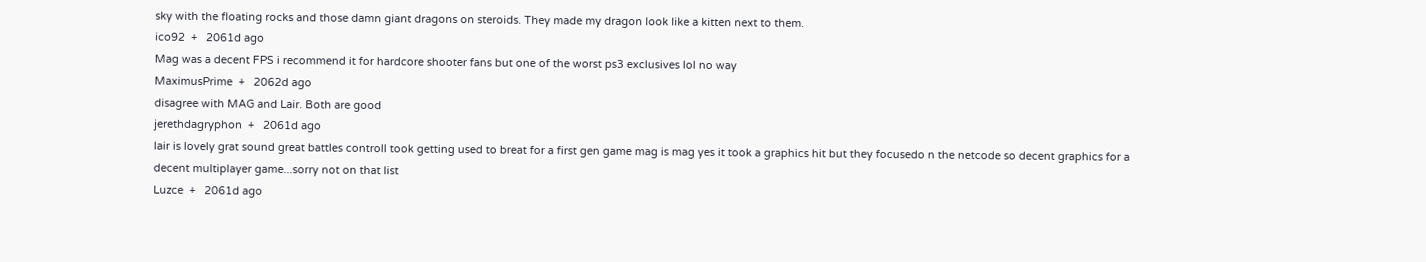sky with the floating rocks and those damn giant dragons on steroids. They made my dragon look like a kitten next to them.
ico92  +   2061d ago
Mag was a decent FPS i recommend it for hardcore shooter fans but one of the worst ps3 exclusives lol no way
MaximusPrime  +   2062d ago
disagree with MAG and Lair. Both are good
jerethdagryphon  +   2061d ago
lair is lovely grat sound great battles controll took getting used to breat for a first gen game mag is mag yes it took a graphics hit but they focusedo n the netcode so decent graphics for a decent multiplayer game...sorry not on that list
Luzce  +   2061d ago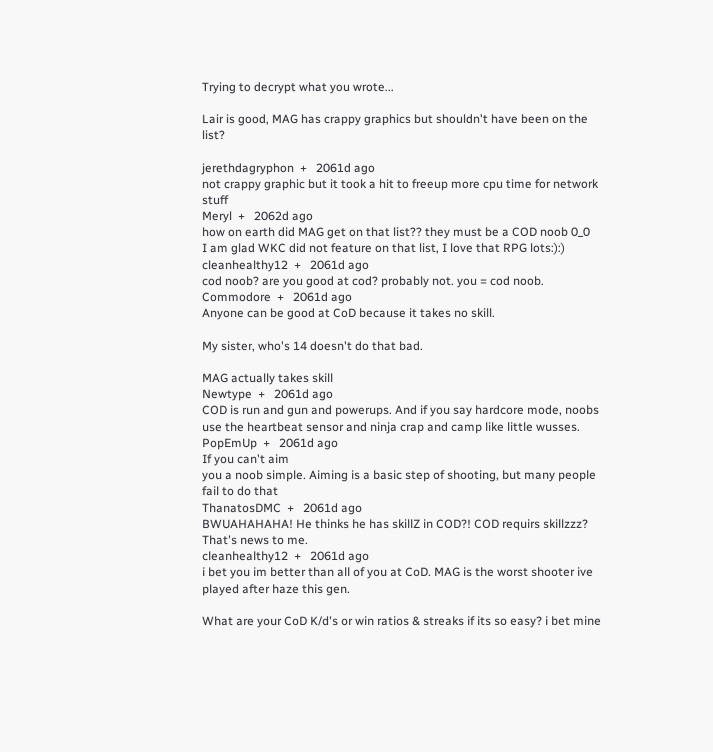Trying to decrypt what you wrote...

Lair is good, MAG has crappy graphics but shouldn't have been on the list?

jerethdagryphon  +   2061d ago
not crappy graphic but it took a hit to freeup more cpu time for network stuff
Meryl  +   2062d ago
how on earth did MAG get on that list?? they must be a COD noob 0_0
I am glad WKC did not feature on that list, I love that RPG lots:):)
cleanhealthy12  +   2061d ago
cod noob? are you good at cod? probably not. you = cod noob.
Commodore  +   2061d ago
Anyone can be good at CoD because it takes no skill.

My sister, who's 14 doesn't do that bad.

MAG actually takes skill
Newtype  +   2061d ago
COD is run and gun and powerups. And if you say hardcore mode, noobs use the heartbeat sensor and ninja crap and camp like little wusses.
PopEmUp  +   2061d ago
If you can't aim
you a noob simple. Aiming is a basic step of shooting, but many people fail to do that
ThanatosDMC  +   2061d ago
BWUAHAHAHA! He thinks he has skillZ in COD?! COD requirs skillzzz? That's news to me.
cleanhealthy12  +   2061d ago
i bet you im better than all of you at CoD. MAG is the worst shooter ive played after haze this gen.

What are your CoD K/d's or win ratios & streaks if its so easy? i bet mine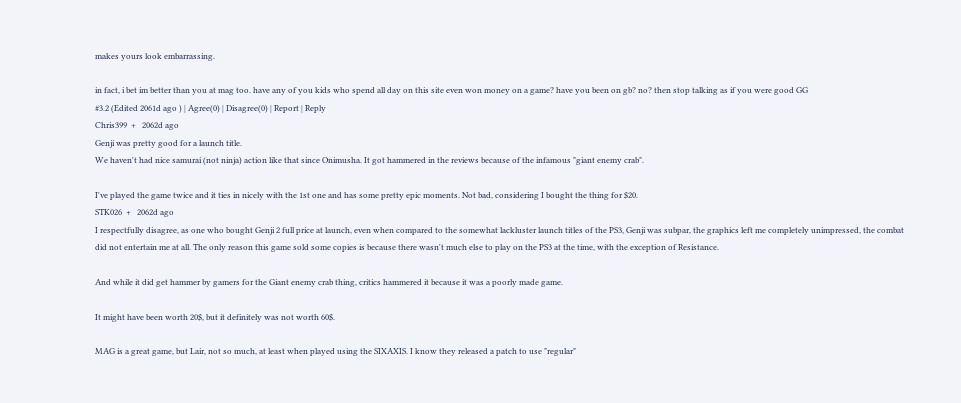makes yours look embarrassing.

in fact, i bet im better than you at mag too. have any of you kids who spend all day on this site even won money on a game? have you been on gb? no? then stop talking as if you were good GG
#3.2 (Edited 2061d ago ) | Agree(0) | Disagree(0) | Report | Reply
Chris399  +   2062d ago
Genji was pretty good for a launch title.
We haven't had nice samurai (not ninja) action like that since Onimusha. It got hammered in the reviews because of the infamous "giant enemy crab".

I've played the game twice and it ties in nicely with the 1st one and has some pretty epic moments. Not bad, considering I bought the thing for $20.
STK026  +   2062d ago
I respectfully disagree, as one who bought Genji 2 full price at launch, even when compared to the somewhat lackluster launch titles of the PS3, Genji was subpar, the graphics left me completely unimpressed, the combat did not entertain me at all. The only reason this game sold some copies is because there wasn't much else to play on the PS3 at the time, with the exception of Resistance.

And while it did get hammer by gamers for the Giant enemy crab thing, critics hammered it because it was a poorly made game.

It might have been worth 20$, but it definitely was not worth 60$.

MAG is a great game, but Lair, not so much, at least when played using the SIXAXIS. I know they released a patch to use "regular"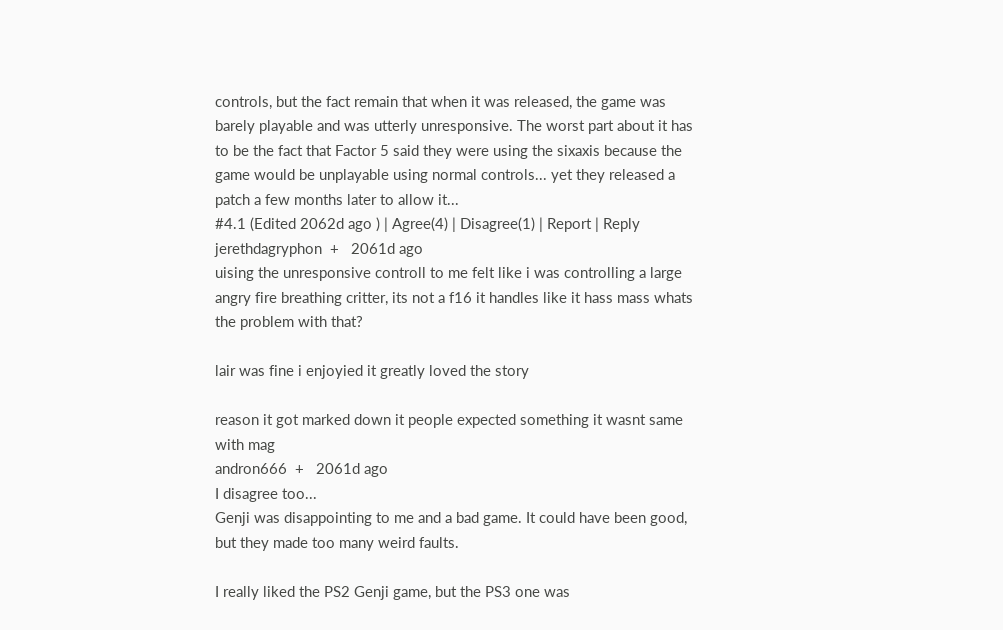controls, but the fact remain that when it was released, the game was barely playable and was utterly unresponsive. The worst part about it has to be the fact that Factor 5 said they were using the sixaxis because the game would be unplayable using normal controls... yet they released a patch a few months later to allow it...
#4.1 (Edited 2062d ago ) | Agree(4) | Disagree(1) | Report | Reply
jerethdagryphon  +   2061d ago
uising the unresponsive controll to me felt like i was controlling a large angry fire breathing critter, its not a f16 it handles like it hass mass whats the problem with that?

lair was fine i enjoyied it greatly loved the story

reason it got marked down it people expected something it wasnt same with mag
andron666  +   2061d ago
I disagree too...
Genji was disappointing to me and a bad game. It could have been good, but they made too many weird faults.

I really liked the PS2 Genji game, but the PS3 one was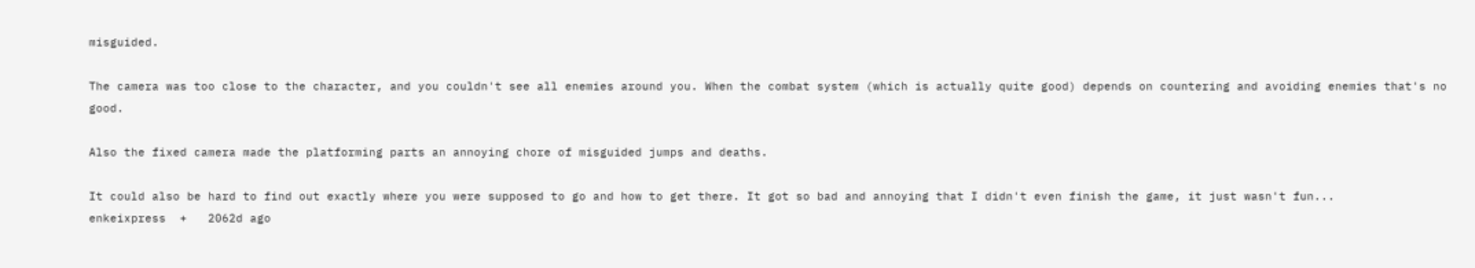misguided.

The camera was too close to the character, and you couldn't see all enemies around you. When the combat system (which is actually quite good) depends on countering and avoiding enemies that's no good.

Also the fixed camera made the platforming parts an annoying chore of misguided jumps and deaths.

It could also be hard to find out exactly where you were supposed to go and how to get there. It got so bad and annoying that I didn't even finish the game, it just wasn't fun...
enkeixpress  +   2062d ago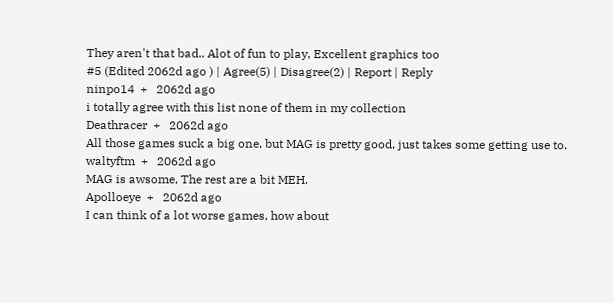They aren't that bad.. Alot of fun to play, Excellent graphics too
#5 (Edited 2062d ago ) | Agree(5) | Disagree(2) | Report | Reply
ninpo14  +   2062d ago
i totally agree with this list none of them in my collection
Deathracer  +   2062d ago
All those games suck a big one, but MAG is pretty good, just takes some getting use to.
waltyftm  +   2062d ago
MAG is awsome, The rest are a bit MEH.
Apolloeye  +   2062d ago
I can think of a lot worse games, how about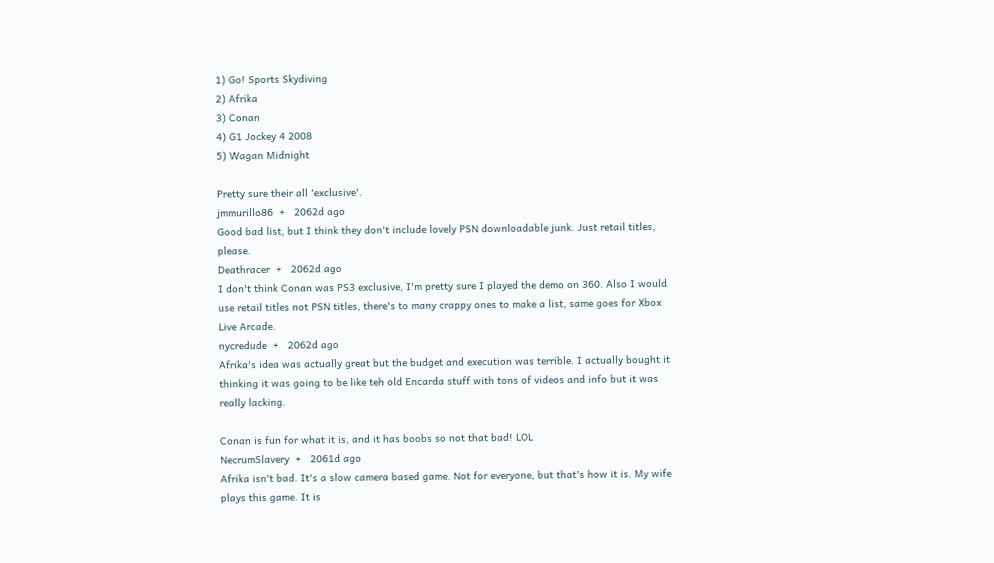1) Go! Sports Skydiving
2) Afrika
3) Conan
4) G1 Jockey 4 2008
5) Wagan Midnight

Pretty sure their all 'exclusive'.
jmmurillo86  +   2062d ago
Good bad list, but I think they don't include lovely PSN downloadable junk. Just retail titles, please.
Deathracer  +   2062d ago
I don't think Conan was PS3 exclusive, I'm pretty sure I played the demo on 360. Also I would use retail titles not PSN titles, there's to many crappy ones to make a list, same goes for Xbox Live Arcade.
nycredude  +   2062d ago
Afrika's idea was actually great but the budget and execution was terrible. I actually bought it thinking it was going to be like teh old Encarda stuff with tons of videos and info but it was really lacking.

Conan is fun for what it is, and it has boobs so not that bad! LOL
NecrumSlavery  +   2061d ago
Afrika isn't bad. It's a slow camera based game. Not for everyone, but that's how it is. My wife plays this game. It is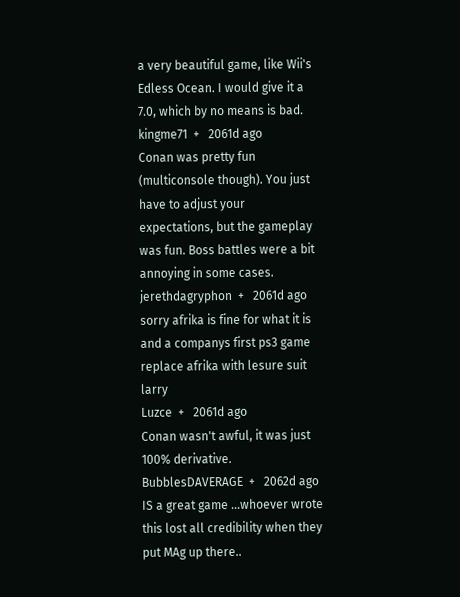a very beautiful game, like Wii's Edless Ocean. I would give it a 7.0, which by no means is bad.
kingme71  +   2061d ago
Conan was pretty fun (multiconsole though). You just have to adjust your expectations, but the gameplay was fun. Boss battles were a bit annoying in some cases.
jerethdagryphon  +   2061d ago
sorry afrika is fine for what it is and a companys first ps3 game replace afrika with lesure suit larry
Luzce  +   2061d ago
Conan wasn't awful, it was just 100% derivative.
BubblesDAVERAGE  +   2062d ago
IS a great game ...whoever wrote this lost all credibility when they put MAg up there..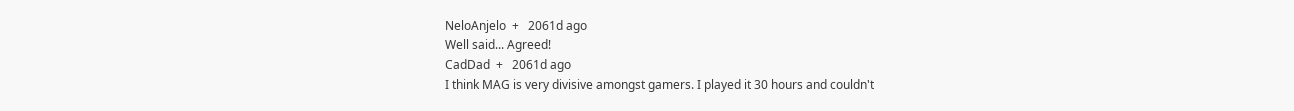NeloAnjelo  +   2061d ago
Well said... Agreed!
CadDad  +   2061d ago
I think MAG is very divisive amongst gamers. I played it 30 hours and couldn't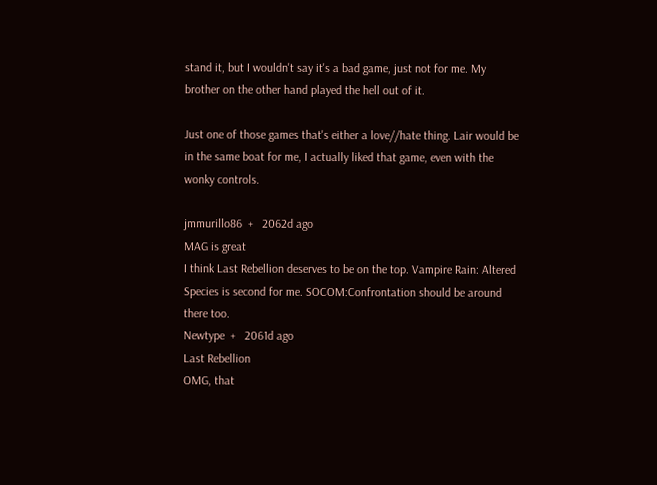stand it, but I wouldn't say it's a bad game, just not for me. My brother on the other hand played the hell out of it.

Just one of those games that's either a love//hate thing. Lair would be in the same boat for me, I actually liked that game, even with the wonky controls.

jmmurillo86  +   2062d ago
MAG is great
I think Last Rebellion deserves to be on the top. Vampire Rain: Altered Species is second for me. SOCOM:Confrontation should be around there too.
Newtype  +   2061d ago
Last Rebellion
OMG, that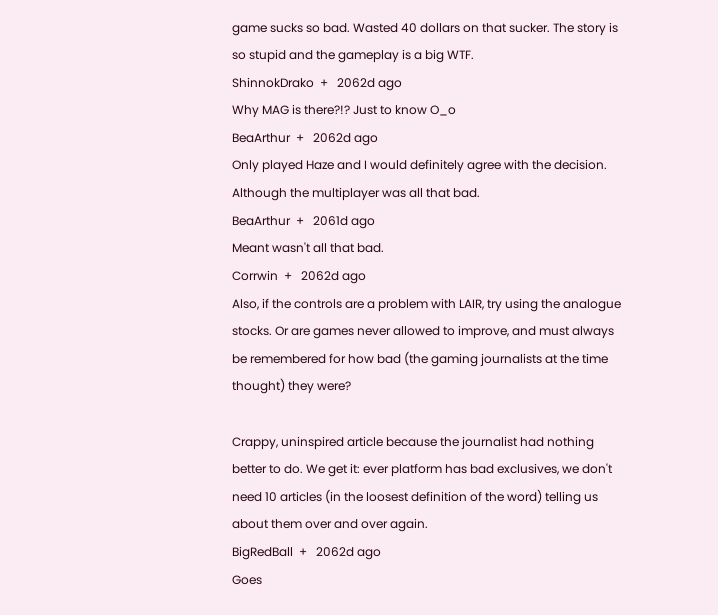game sucks so bad. Wasted 40 dollars on that sucker. The story is so stupid and the gameplay is a big WTF.
ShinnokDrako  +   2062d ago
Why MAG is there?!? Just to know O_o
BeaArthur  +   2062d ago
Only played Haze and I would definitely agree with the decision. Although the multiplayer was all that bad.
BeaArthur  +   2061d ago
Meant wasn't all that bad.
Corrwin  +   2062d ago
Also, if the controls are a problem with LAIR, try using the analogue stocks. Or are games never allowed to improve, and must always be remembered for how bad (the gaming journalists at the time thought) they were?

Crappy, uninspired article because the journalist had nothing better to do. We get it: ever platform has bad exclusives, we don't need 10 articles (in the loosest definition of the word) telling us about them over and over again.
BigRedBall  +   2062d ago
Goes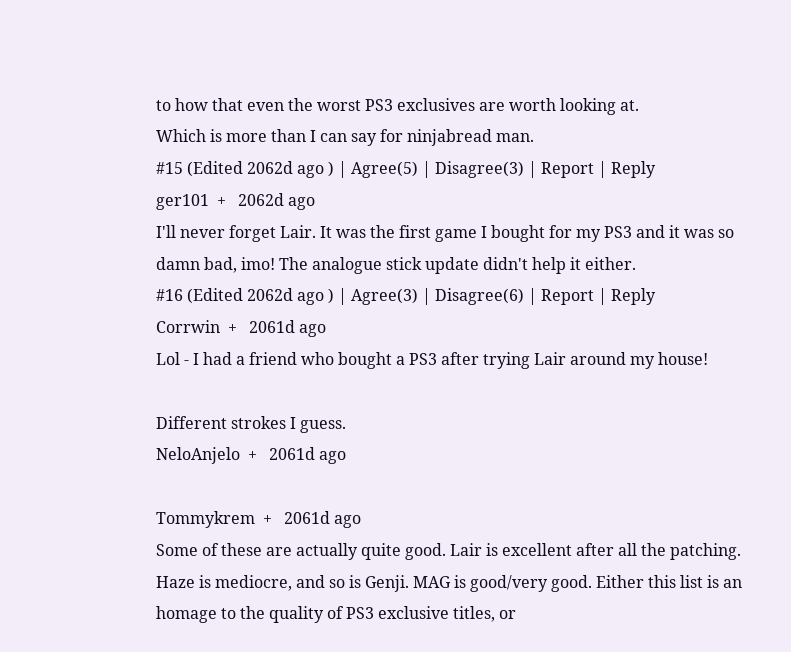to how that even the worst PS3 exclusives are worth looking at.
Which is more than I can say for ninjabread man.
#15 (Edited 2062d ago ) | Agree(5) | Disagree(3) | Report | Reply
ger101  +   2062d ago
I'll never forget Lair. It was the first game I bought for my PS3 and it was so damn bad, imo! The analogue stick update didn't help it either.
#16 (Edited 2062d ago ) | Agree(3) | Disagree(6) | Report | Reply
Corrwin  +   2061d ago
Lol - I had a friend who bought a PS3 after trying Lair around my house!

Different strokes I guess.
NeloAnjelo  +   2061d ago

Tommykrem  +   2061d ago
Some of these are actually quite good. Lair is excellent after all the patching. Haze is mediocre, and so is Genji. MAG is good/very good. Either this list is an homage to the quality of PS3 exclusive titles, or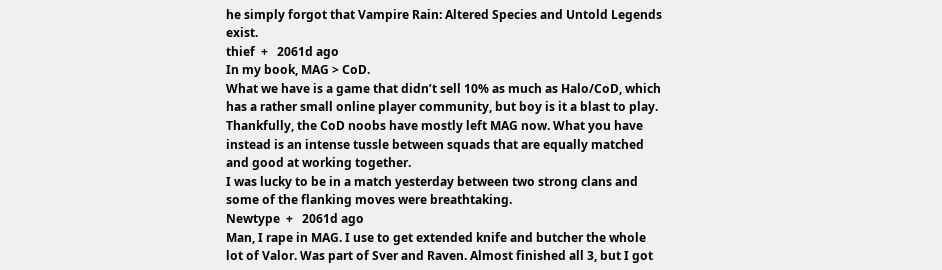he simply forgot that Vampire Rain: Altered Species and Untold Legends exist.
thief  +   2061d ago
In my book, MAG > CoD.
What we have is a game that didn’t sell 10% as much as Halo/CoD, which has a rather small online player community, but boy is it a blast to play. Thankfully, the CoD noobs have mostly left MAG now. What you have instead is an intense tussle between squads that are equally matched and good at working together.
I was lucky to be in a match yesterday between two strong clans and some of the flanking moves were breathtaking.
Newtype  +   2061d ago
Man, I rape in MAG. I use to get extended knife and butcher the whole lot of Valor. Was part of Sver and Raven. Almost finished all 3, but I got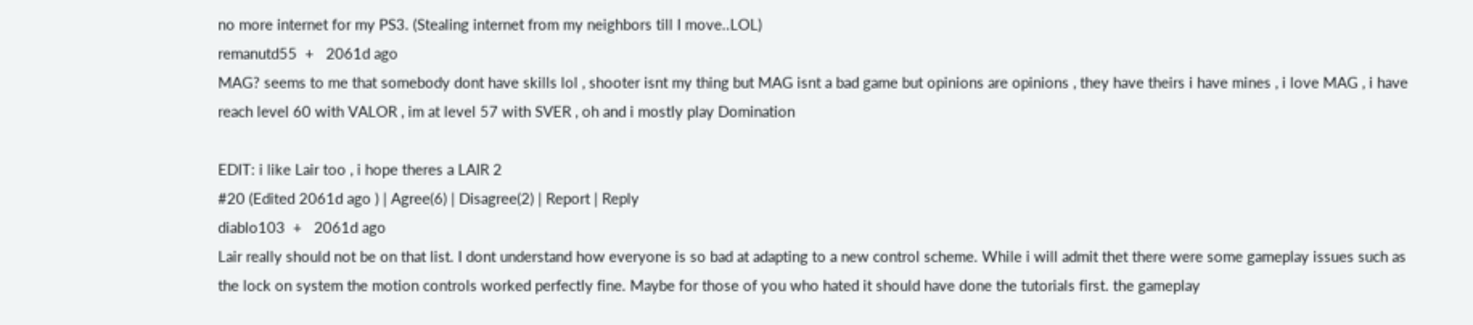no more internet for my PS3. (Stealing internet from my neighbors till I move..LOL)
remanutd55  +   2061d ago
MAG? seems to me that somebody dont have skills lol , shooter isnt my thing but MAG isnt a bad game but opinions are opinions , they have theirs i have mines , i love MAG , i have reach level 60 with VALOR , im at level 57 with SVER , oh and i mostly play Domination

EDIT: i like Lair too , i hope theres a LAIR 2
#20 (Edited 2061d ago ) | Agree(6) | Disagree(2) | Report | Reply
diablo103  +   2061d ago
Lair really should not be on that list. I dont understand how everyone is so bad at adapting to a new control scheme. While i will admit thet there were some gameplay issues such as the lock on system the motion controls worked perfectly fine. Maybe for those of you who hated it should have done the tutorials first. the gameplay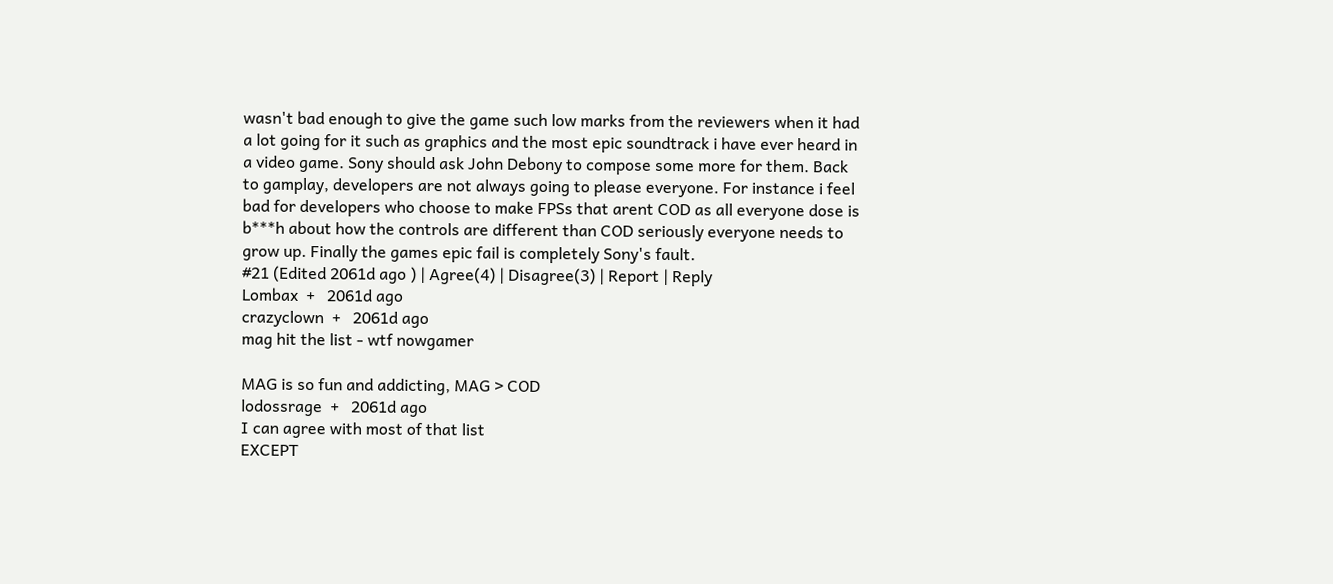wasn't bad enough to give the game such low marks from the reviewers when it had a lot going for it such as graphics and the most epic soundtrack i have ever heard in a video game. Sony should ask John Debony to compose some more for them. Back to gamplay, developers are not always going to please everyone. For instance i feel bad for developers who choose to make FPSs that arent COD as all everyone dose is b***h about how the controls are different than COD seriously everyone needs to grow up. Finally the games epic fail is completely Sony's fault.
#21 (Edited 2061d ago ) | Agree(4) | Disagree(3) | Report | Reply
Lombax  +   2061d ago
crazyclown  +   2061d ago
mag hit the list - wtf nowgamer

MAG is so fun and addicting, MAG > COD
lodossrage  +   2061d ago
I can agree with most of that list
EXCEPT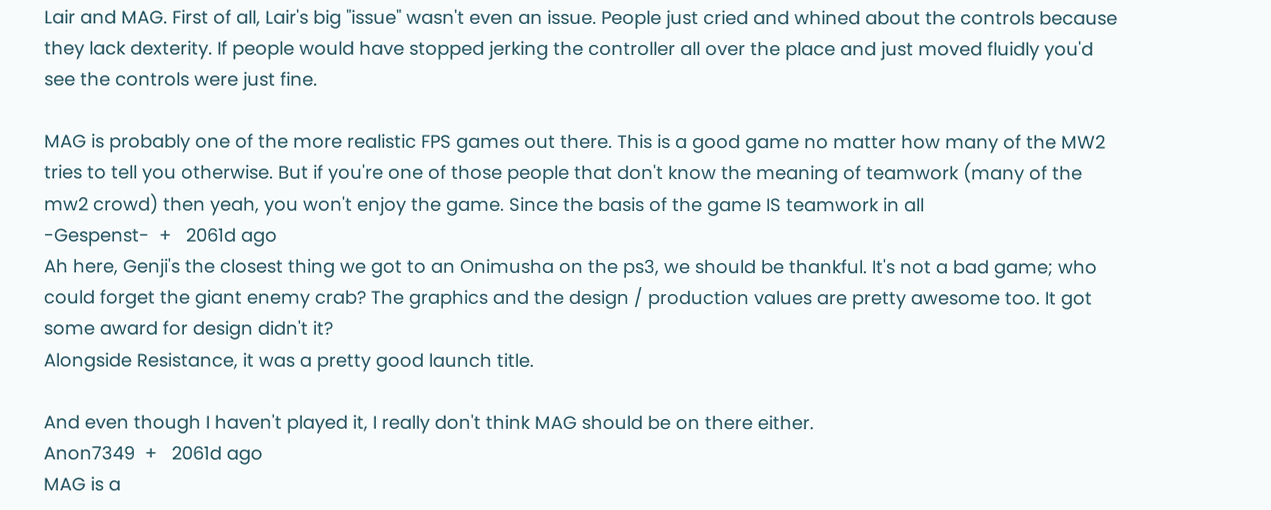Lair and MAG. First of all, Lair's big "issue" wasn't even an issue. People just cried and whined about the controls because they lack dexterity. If people would have stopped jerking the controller all over the place and just moved fluidly you'd see the controls were just fine.

MAG is probably one of the more realistic FPS games out there. This is a good game no matter how many of the MW2 tries to tell you otherwise. But if you're one of those people that don't know the meaning of teamwork (many of the mw2 crowd) then yeah, you won't enjoy the game. Since the basis of the game IS teamwork in all
-Gespenst-  +   2061d ago
Ah here, Genji's the closest thing we got to an Onimusha on the ps3, we should be thankful. It's not a bad game; who could forget the giant enemy crab? The graphics and the design / production values are pretty awesome too. It got some award for design didn't it?
Alongside Resistance, it was a pretty good launch title.

And even though I haven't played it, I really don't think MAG should be on there either.
Anon7349  +   2061d ago
MAG is a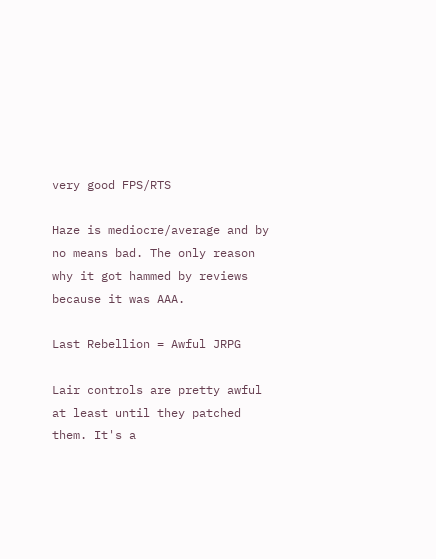very good FPS/RTS

Haze is mediocre/average and by no means bad. The only reason why it got hammed by reviews because it was AAA.

Last Rebellion = Awful JRPG

Lair controls are pretty awful at least until they patched them. It's a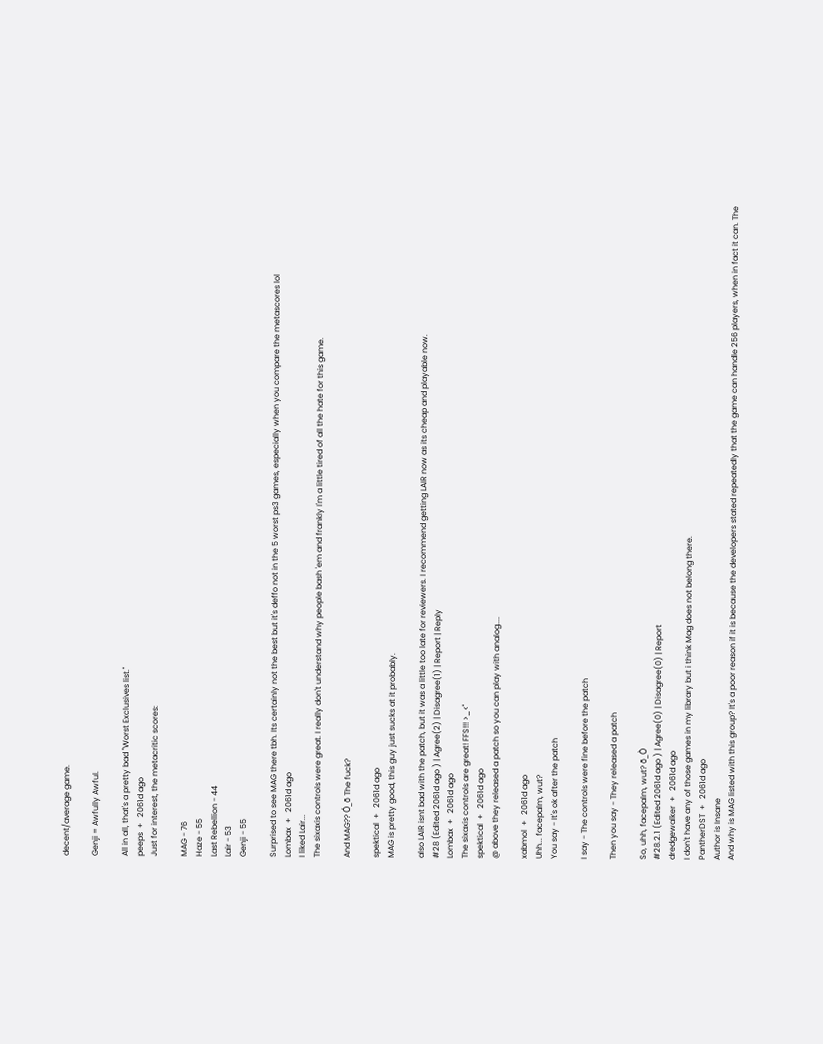decent/average game.

Genji = Awfully Awful.

All in all, that's a pretty bad "Worst Exclusives list."
peeps  +   2061d ago
Just for interest, the metacritic scores:

MAG - 76
Haze - 55
Last Rebellion - 44
Lair - 53
Genji - 55

Surprised to see MAG there tbh. Its certainly not the best but it's deffo not in the 5 worst ps3 games, especially when you compare the metascores lol
Lombax  +   2061d ago
I liked Lair...
The sixaxis controls were great. I really don't understand why people bash 'em and frankly I'm a little tired of all the hate for this game.

And MAG?? Ó_õ The fuck?

spektical  +   2061d ago
MAG is pretty good, this guy just sucks at it probably.

also LAIR isnt bad with the patch, but it was a little too late for reviewers. I recommend getting LAIR now as its cheap and playable now.
#28 (Edited 2061d ago ) | Agree(2) | Disagree(1) | Report | Reply
Lombax  +   2061d ago
The sixaxis controls are great! FFS!!! >_<"
spektical  +   2061d ago
@ above they released a patch so you can play with analog....

xabmol  +   2061d ago
Uhh... facepalm, wut?
You say - It's ok after the patch

I say - The controls were fine before the patch

Then you say - They released a patch

So, uhh, facepalm, wut? õ_Ò
#28.2.1 (Edited 2061d ago ) | Agree(0) | Disagree(0) | Report
dredgewalker  +   2061d ago
I don't have any of those games in my library but i think Mag does not belong there.
PantherDST  +   2061d ago
Author is Insane
And why is MAG listed with this group? It's a poor reason if it is because the developers stated repeatedly that the game can handle 256 players, when in fact it can. The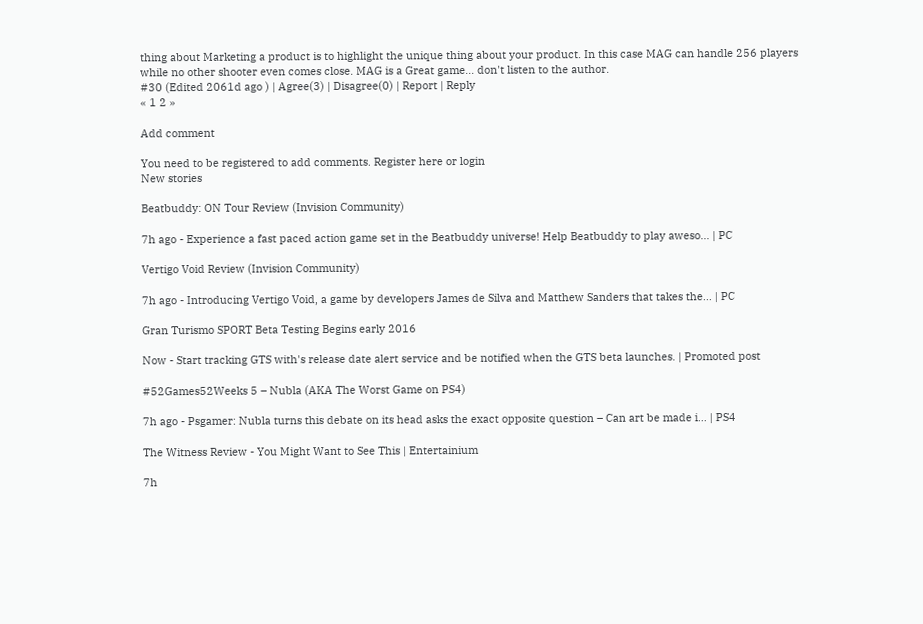thing about Marketing a product is to highlight the unique thing about your product. In this case MAG can handle 256 players while no other shooter even comes close. MAG is a Great game... don't listen to the author.
#30 (Edited 2061d ago ) | Agree(3) | Disagree(0) | Report | Reply
« 1 2 »

Add comment

You need to be registered to add comments. Register here or login
New stories

Beatbuddy: ON Tour Review (Invision Community)

7h ago - Experience a fast paced action game set in the Beatbuddy universe! Help Beatbuddy to play aweso... | PC

Vertigo Void Review (Invision Community)

7h ago - Introducing Vertigo Void, a game by developers James de Silva and Matthew Sanders that takes the... | PC

Gran Turismo SPORT Beta Testing Begins early 2016

Now - Start tracking GTS with's release date alert service and be notified when the GTS beta launches. | Promoted post

#52Games52Weeks 5 – Nubla (AKA The Worst Game on PS4)

7h ago - Psgamer: Nubla turns this debate on its head asks the exact opposite question – Can art be made i... | PS4

The Witness Review - You Might Want to See This | Entertainium

7h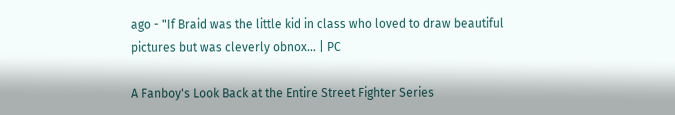ago - "If Braid was the little kid in class who loved to draw beautiful pictures but was cleverly obnox... | PC

A Fanboy's Look Back at the Entire Street Fighter Series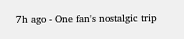7h ago - One fan's nostalgic trip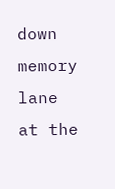down memory lane at the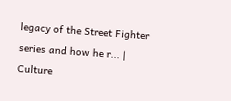legacy of the Street Fighter series and how he r... | Culture